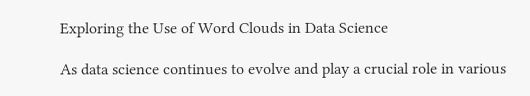Exploring the Use of Word Clouds in Data Science

As data science continues to evolve and play a crucial role in various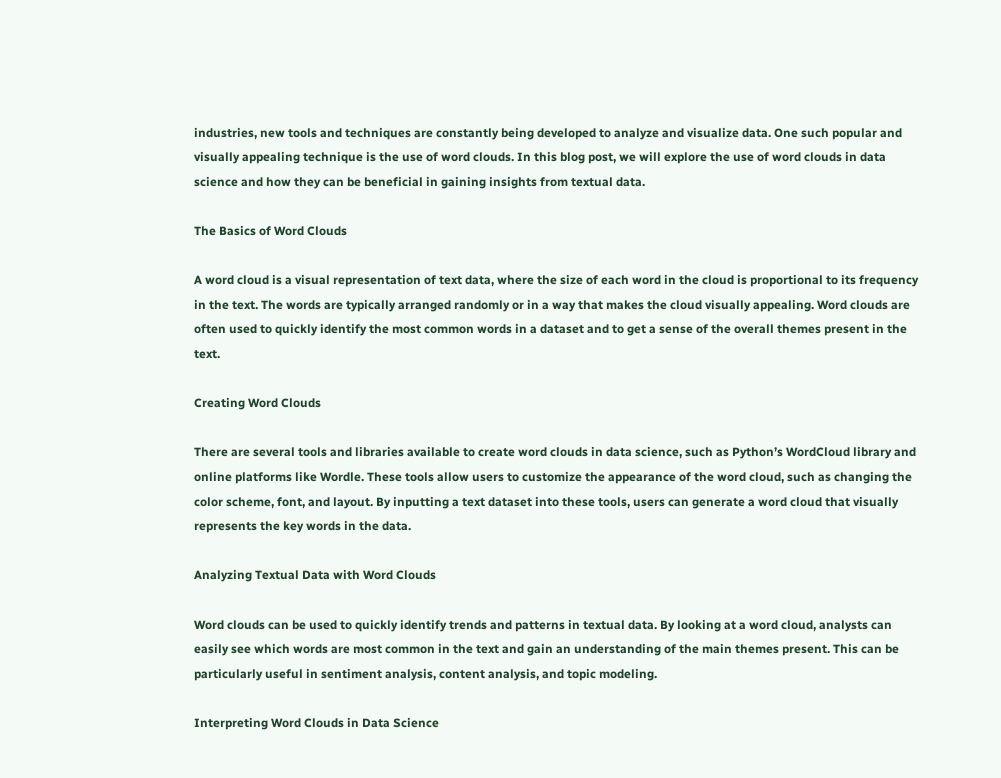industries, new tools and techniques are constantly being developed to analyze and visualize data. One such popular and visually appealing technique is the use of word clouds. In this blog post, we will explore the use of word clouds in data science and how they can be beneficial in gaining insights from textual data.

The Basics of Word Clouds

A word cloud is a visual representation of text data, where the size of each word in the cloud is proportional to its frequency in the text. The words are typically arranged randomly or in a way that makes the cloud visually appealing. Word clouds are often used to quickly identify the most common words in a dataset and to get a sense of the overall themes present in the text.

Creating Word Clouds

There are several tools and libraries available to create word clouds in data science, such as Python’s WordCloud library and online platforms like Wordle. These tools allow users to customize the appearance of the word cloud, such as changing the color scheme, font, and layout. By inputting a text dataset into these tools, users can generate a word cloud that visually represents the key words in the data.

Analyzing Textual Data with Word Clouds

Word clouds can be used to quickly identify trends and patterns in textual data. By looking at a word cloud, analysts can easily see which words are most common in the text and gain an understanding of the main themes present. This can be particularly useful in sentiment analysis, content analysis, and topic modeling.

Interpreting Word Clouds in Data Science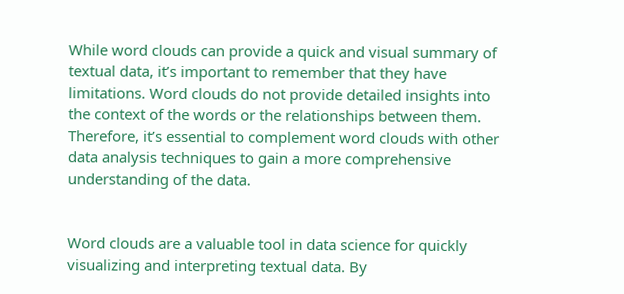While word clouds can provide a quick and visual summary of textual data, it’s important to remember that they have limitations. Word clouds do not provide detailed insights into the context of the words or the relationships between them. Therefore, it’s essential to complement word clouds with other data analysis techniques to gain a more comprehensive understanding of the data.


Word clouds are a valuable tool in data science for quickly visualizing and interpreting textual data. By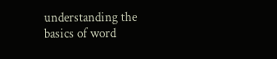understanding the basics of word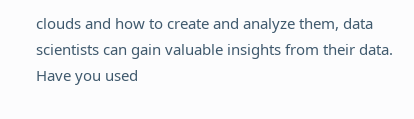clouds and how to create and analyze them, data scientists can gain valuable insights from their data. Have you used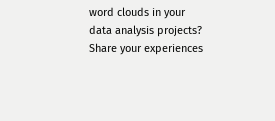word clouds in your data analysis projects? Share your experiences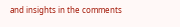and insights in the comments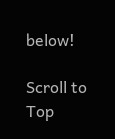below!

Scroll to Top